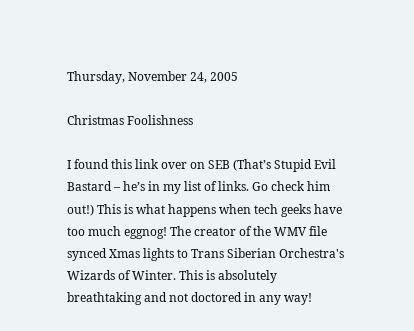Thursday, November 24, 2005

Christmas Foolishness

I found this link over on SEB (That’s Stupid Evil Bastard – he’s in my list of links. Go check him out!) This is what happens when tech geeks have too much eggnog! The creator of the WMV file synced Xmas lights to Trans Siberian Orchestra's Wizards of Winter. This is absolutely breathtaking and not doctored in any way!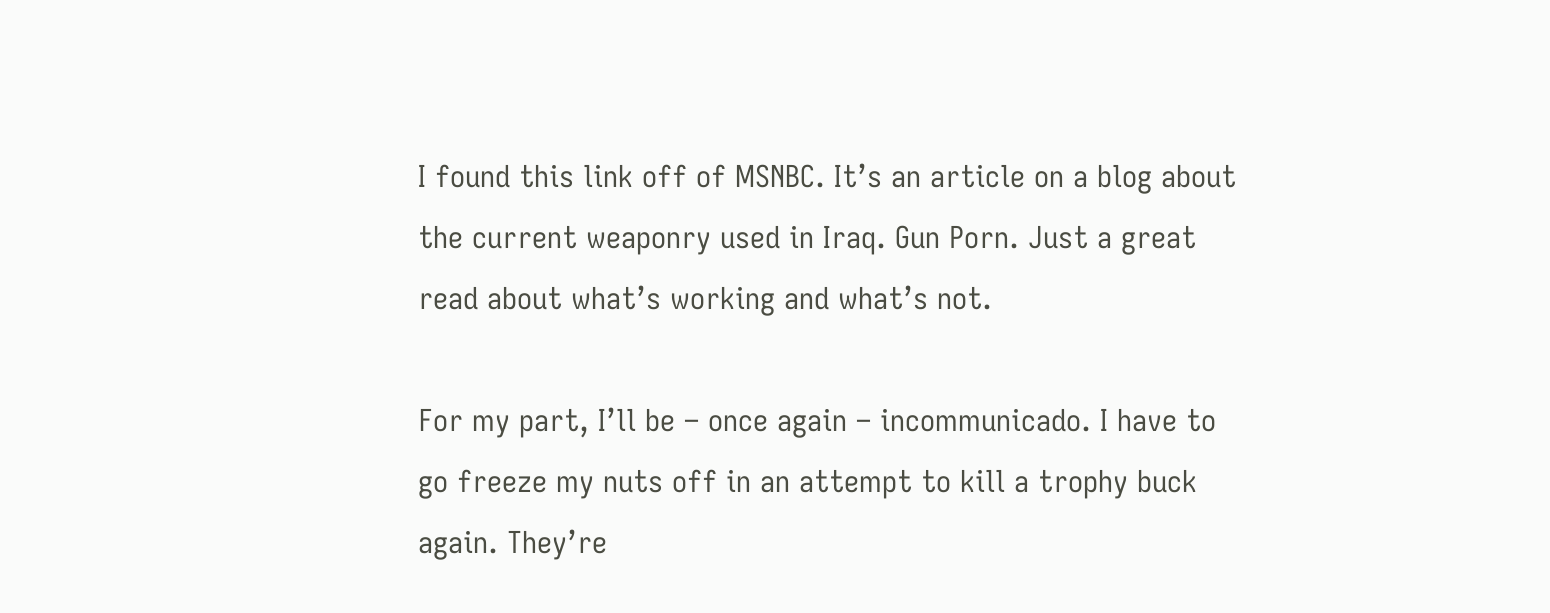I found this link off of MSNBC. It’s an article on a blog about the current weaponry used in Iraq. Gun Porn. Just a great read about what’s working and what’s not.

For my part, I’ll be – once again – incommunicado. I have to go freeze my nuts off in an attempt to kill a trophy buck again. They’re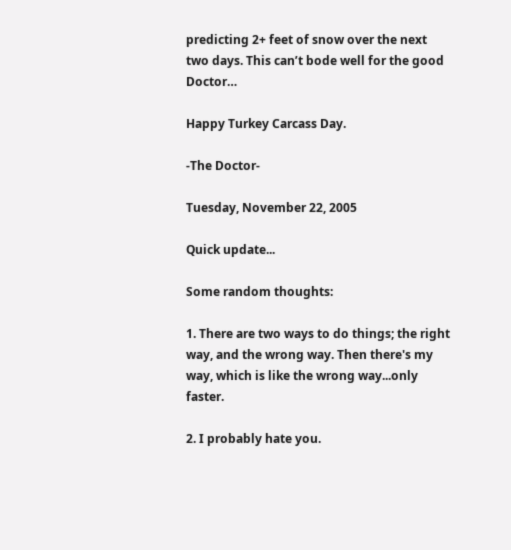predicting 2+ feet of snow over the next two days. This can’t bode well for the good Doctor…

Happy Turkey Carcass Day.

-The Doctor-

Tuesday, November 22, 2005

Quick update...

Some random thoughts:

1. There are two ways to do things; the right way, and the wrong way. Then there's my way, which is like the wrong way...only faster.

2. I probably hate you.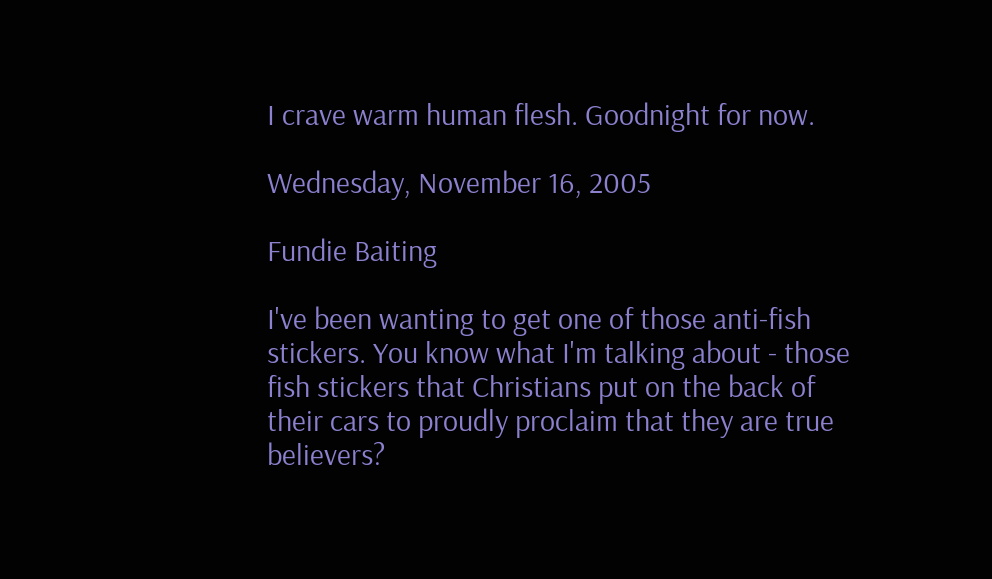I crave warm human flesh. Goodnight for now.

Wednesday, November 16, 2005

Fundie Baiting

I've been wanting to get one of those anti-fish stickers. You know what I'm talking about - those fish stickers that Christians put on the back of their cars to proudly proclaim that they are true believers?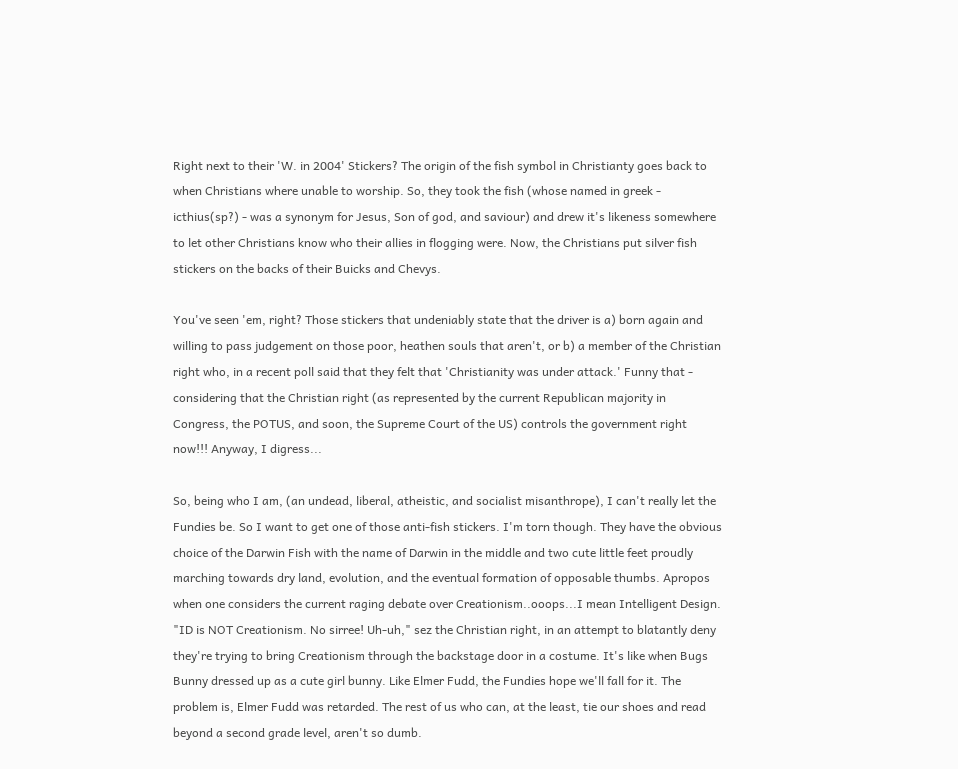Right next to their 'W. in 2004' Stickers? The origin of the fish symbol in Christianty goes back to when Christians where unable to worship. So, they took the fish (whose named in greek - icthius(sp?) - was a synonym for Jesus, Son of god, and saviour) and drew it's likeness somewhere to let other Christians know who their allies in flogging were. Now, the Christians put silver fish stickers on the backs of their Buicks and Chevys.

You've seen 'em, right? Those stickers that undeniably state that the driver is a) born again and willing to pass judgement on those poor, heathen souls that aren't, or b) a member of the Christian right who, in a recent poll said that they felt that 'Christianity was under attack.' Funny that - considering that the Christian right (as represented by the current Republican majority in Congress, the POTUS, and soon, the Supreme Court of the US) controls the government right now!!! Anyway, I digress...

So, being who I am, (an undead, liberal, atheistic, and socialist misanthrope), I can't really let the Fundies be. So I want to get one of those anti-fish stickers. I'm torn though. They have the obvious choice of the Darwin Fish with the name of Darwin in the middle and two cute little feet proudly marching towards dry land, evolution, and the eventual formation of opposable thumbs. Apropos when one considers the current raging debate over Creationism..ooops...I mean Intelligent Design. "ID is NOT Creationism. No sirree! Uh-uh," sez the Christian right, in an attempt to blatantly deny they're trying to bring Creationism through the backstage door in a costume. It's like when Bugs Bunny dressed up as a cute girl bunny. Like Elmer Fudd, the Fundies hope we'll fall for it. The problem is, Elmer Fudd was retarded. The rest of us who can, at the least, tie our shoes and read beyond a second grade level, aren't so dumb.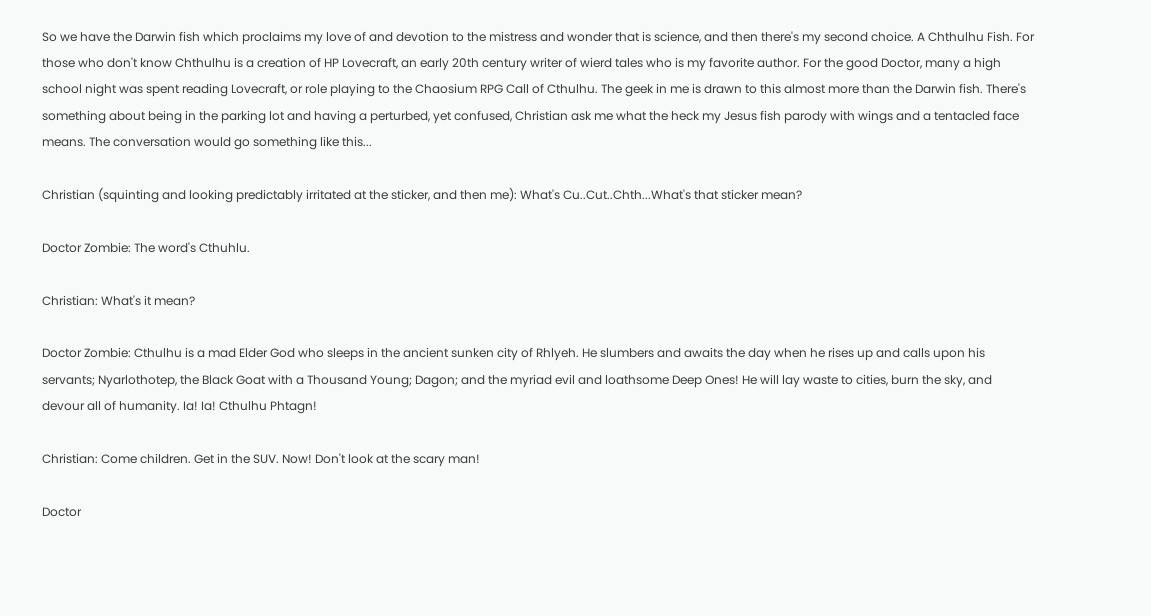So we have the Darwin fish which proclaims my love of and devotion to the mistress and wonder that is science, and then there's my second choice. A Chthulhu Fish. For those who don't know Chthulhu is a creation of HP Lovecraft, an early 20th century writer of wierd tales who is my favorite author. For the good Doctor, many a high school night was spent reading Lovecraft, or role playing to the Chaosium RPG Call of Cthulhu. The geek in me is drawn to this almost more than the Darwin fish. There's something about being in the parking lot and having a perturbed, yet confused, Christian ask me what the heck my Jesus fish parody with wings and a tentacled face means. The conversation would go something like this...

Christian (squinting and looking predictably irritated at the sticker, and then me): What's Cu..Cut..Chth...What's that sticker mean?

Doctor Zombie: The word's Cthuhlu.

Christian: What's it mean?

Doctor Zombie: Cthulhu is a mad Elder God who sleeps in the ancient sunken city of Rhlyeh. He slumbers and awaits the day when he rises up and calls upon his servants; Nyarlothotep, the Black Goat with a Thousand Young; Dagon; and the myriad evil and loathsome Deep Ones! He will lay waste to cities, burn the sky, and devour all of humanity. Ia! Ia! Cthulhu Phtagn!

Christian: Come children. Get in the SUV. Now! Don't look at the scary man!

Doctor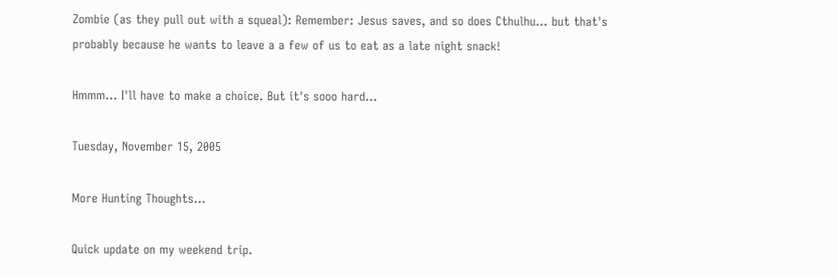Zombie (as they pull out with a squeal): Remember: Jesus saves, and so does Cthulhu... but that's probably because he wants to leave a a few of us to eat as a late night snack!

Hmmm... I'll have to make a choice. But it's sooo hard...

Tuesday, November 15, 2005

More Hunting Thoughts...

Quick update on my weekend trip.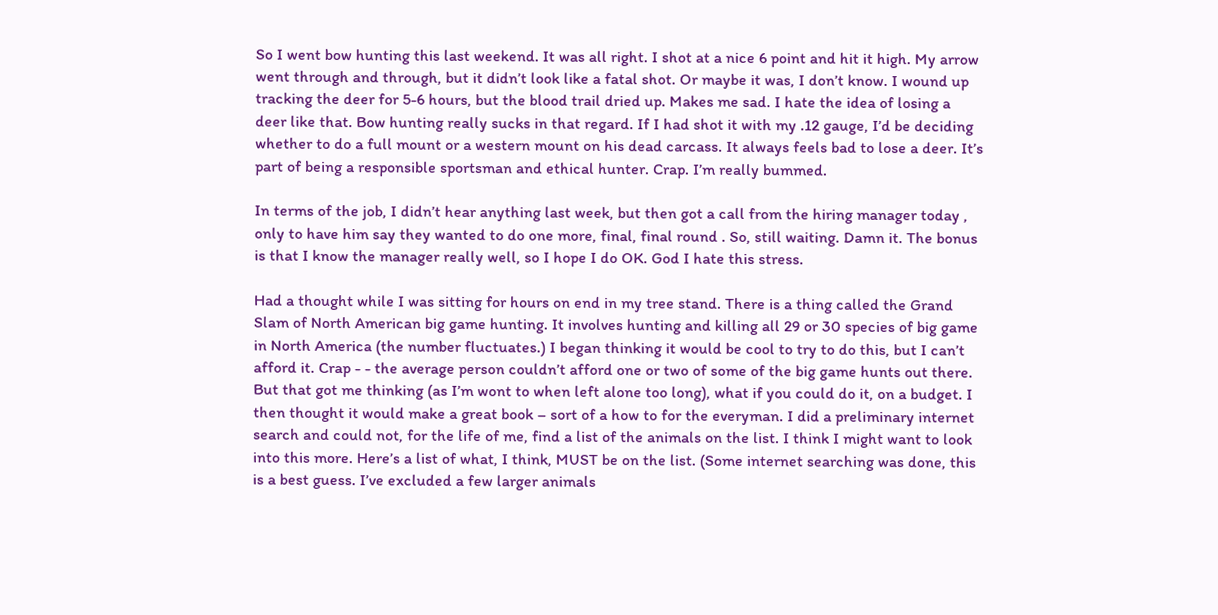So I went bow hunting this last weekend. It was all right. I shot at a nice 6 point and hit it high. My arrow went through and through, but it didn’t look like a fatal shot. Or maybe it was, I don’t know. I wound up tracking the deer for 5-6 hours, but the blood trail dried up. Makes me sad. I hate the idea of losing a deer like that. Bow hunting really sucks in that regard. If I had shot it with my .12 gauge, I’d be deciding whether to do a full mount or a western mount on his dead carcass. It always feels bad to lose a deer. It’s part of being a responsible sportsman and ethical hunter. Crap. I’m really bummed.

In terms of the job, I didn’t hear anything last week, but then got a call from the hiring manager today , only to have him say they wanted to do one more, final, final round . So, still waiting. Damn it. The bonus is that I know the manager really well, so I hope I do OK. God I hate this stress.

Had a thought while I was sitting for hours on end in my tree stand. There is a thing called the Grand Slam of North American big game hunting. It involves hunting and killing all 29 or 30 species of big game in North America (the number fluctuates.) I began thinking it would be cool to try to do this, but I can’t afford it. Crap - - the average person couldn’t afford one or two of some of the big game hunts out there. But that got me thinking (as I’m wont to when left alone too long), what if you could do it, on a budget. I then thought it would make a great book – sort of a how to for the everyman. I did a preliminary internet search and could not, for the life of me, find a list of the animals on the list. I think I might want to look into this more. Here’s a list of what, I think, MUST be on the list. (Some internet searching was done, this is a best guess. I’ve excluded a few larger animals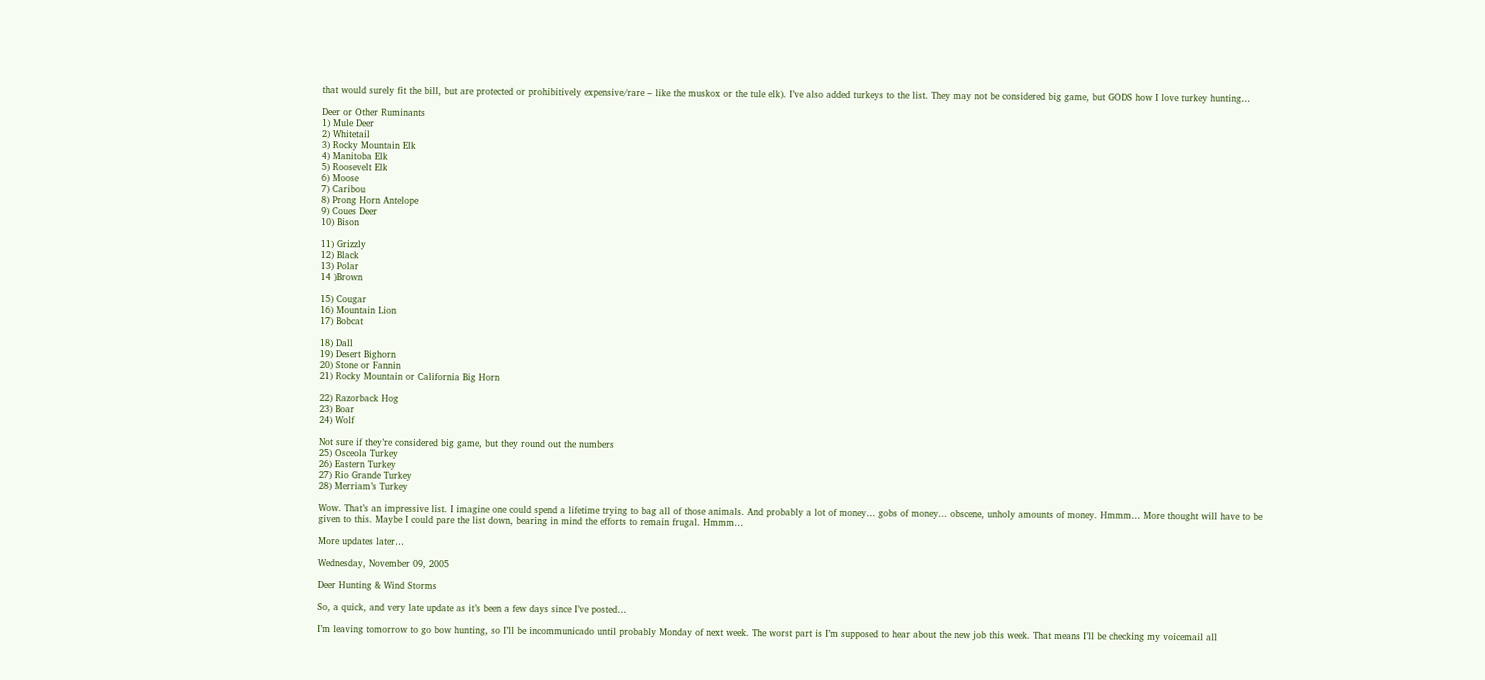that would surely fit the bill, but are protected or prohibitively expensive/rare – like the muskox or the tule elk). I’ve also added turkeys to the list. They may not be considered big game, but GODS how I love turkey hunting…

Deer or Other Ruminants
1) Mule Deer
2) Whitetail
3) Rocky Mountain Elk
4) Manitoba Elk
5) Roosevelt Elk
6) Moose
7) Caribou
8) Prong Horn Antelope
9) Coues Deer
10) Bison

11) Grizzly
12) Black
13) Polar
14 )Brown

15) Cougar
16) Mountain Lion
17) Bobcat

18) Dall
19) Desert Bighorn
20) Stone or Fannin
21) Rocky Mountain or California Big Horn

22) Razorback Hog
23) Boar
24) Wolf

Not sure if they’re considered big game, but they round out the numbers
25) Osceola Turkey
26) Eastern Turkey
27) Rio Grande Turkey
28) Merriam’s Turkey

Wow. That’s an impressive list. I imagine one could spend a lifetime trying to bag all of those animals. And probably a lot of money… gobs of money... obscene, unholy amounts of money. Hmmm… More thought will have to be given to this. Maybe I could pare the list down, bearing in mind the efforts to remain frugal. Hmmm…

More updates later…

Wednesday, November 09, 2005

Deer Hunting & Wind Storms

So, a quick, and very late update as it’s been a few days since I’ve posted…

I’m leaving tomorrow to go bow hunting, so I’ll be incommunicado until probably Monday of next week. The worst part is I’m supposed to hear about the new job this week. That means I’ll be checking my voicemail all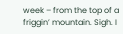week – from the top of a friggin’ mountain. Sigh. I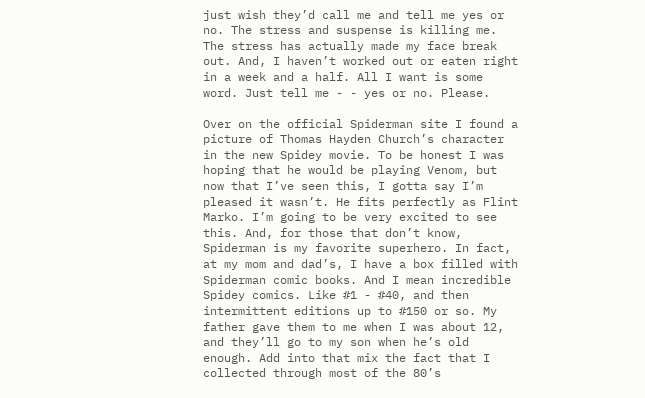just wish they’d call me and tell me yes or no. The stress and suspense is killing me. The stress has actually made my face break out. And, I haven’t worked out or eaten right in a week and a half. All I want is some word. Just tell me - - yes or no. Please.

Over on the official Spiderman site I found a picture of Thomas Hayden Church’s character in the new Spidey movie. To be honest I was hoping that he would be playing Venom, but now that I’ve seen this, I gotta say I’m pleased it wasn’t. He fits perfectly as Flint Marko. I’m going to be very excited to see this. And, for those that don’t know, Spiderman is my favorite superhero. In fact, at my mom and dad’s, I have a box filled with Spiderman comic books. And I mean incredible Spidey comics. Like #1 - #40, and then intermittent editions up to #150 or so. My father gave them to me when I was about 12, and they’ll go to my son when he’s old enough. Add into that mix the fact that I collected through most of the 80’s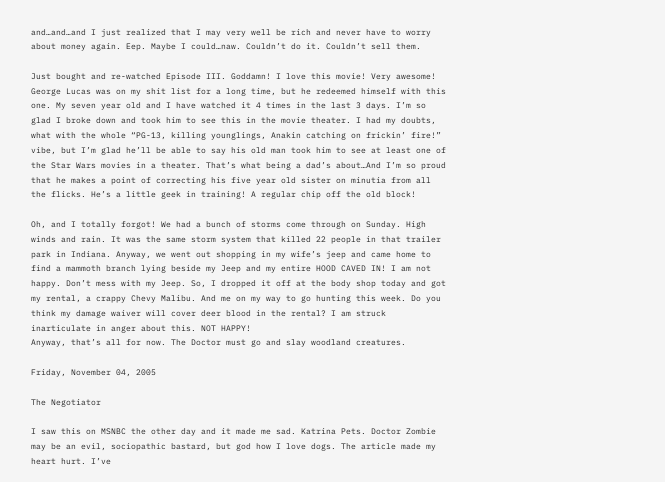and…and…and I just realized that I may very well be rich and never have to worry about money again. Eep. Maybe I could…naw. Couldn’t do it. Couldn’t sell them.

Just bought and re-watched Episode III. Goddamn! I love this movie! Very awesome! George Lucas was on my shit list for a long time, but he redeemed himself with this one. My seven year old and I have watched it 4 times in the last 3 days. I’m so glad I broke down and took him to see this in the movie theater. I had my doubts, what with the whole “PG-13, killing younglings, Anakin catching on frickin’ fire!” vibe, but I’m glad he’ll be able to say his old man took him to see at least one of the Star Wars movies in a theater. That’s what being a dad’s about…And I’m so proud that he makes a point of correcting his five year old sister on minutia from all the flicks. He’s a little geek in training! A regular chip off the old block!

Oh, and I totally forgot! We had a bunch of storms come through on Sunday. High winds and rain. It was the same storm system that killed 22 people in that trailer park in Indiana. Anyway, we went out shopping in my wife’s jeep and came home to find a mammoth branch lying beside my Jeep and my entire HOOD CAVED IN! I am not happy. Don’t mess with my Jeep. So, I dropped it off at the body shop today and got my rental, a crappy Chevy Malibu. And me on my way to go hunting this week. Do you think my damage waiver will cover deer blood in the rental? I am struck inarticulate in anger about this. NOT HAPPY!
Anyway, that’s all for now. The Doctor must go and slay woodland creatures.

Friday, November 04, 2005

The Negotiator

I saw this on MSNBC the other day and it made me sad. Katrina Pets. Doctor Zombie may be an evil, sociopathic bastard, but god how I love dogs. The article made my heart hurt. I’ve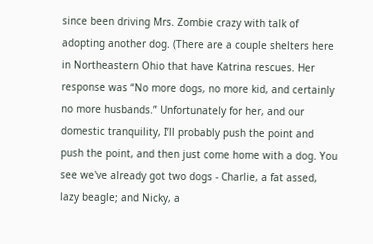since been driving Mrs. Zombie crazy with talk of adopting another dog. (There are a couple shelters here in Northeastern Ohio that have Katrina rescues. Her response was “No more dogs, no more kid, and certainly no more husbands.” Unfortunately for her, and our domestic tranquility, I’ll probably push the point and push the point, and then just come home with a dog. You see we've already got two dogs - Charlie, a fat assed, lazy beagle; and Nicky, a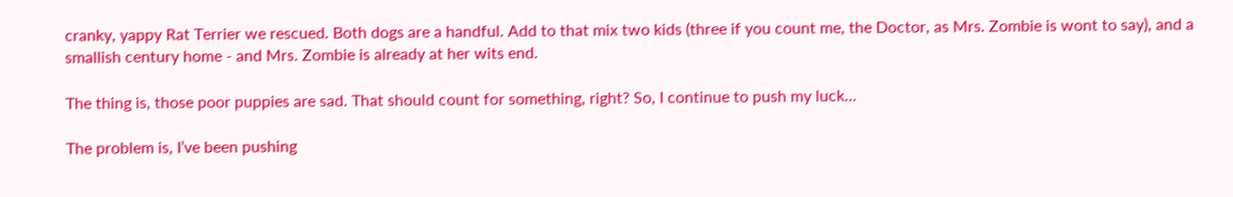cranky, yappy Rat Terrier we rescued. Both dogs are a handful. Add to that mix two kids (three if you count me, the Doctor, as Mrs. Zombie is wont to say), and a smallish century home - and Mrs. Zombie is already at her wits end.

The thing is, those poor puppies are sad. That should count for something, right? So, I continue to push my luck...

The problem is, I’ve been pushing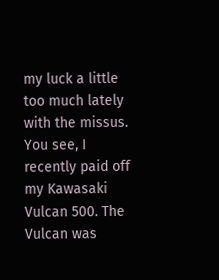my luck a little too much lately with the missus. You see, I recently paid off my Kawasaki Vulcan 500. The Vulcan was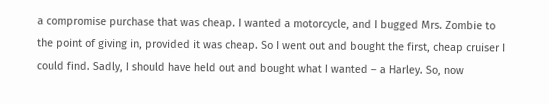a compromise purchase that was cheap. I wanted a motorcycle, and I bugged Mrs. Zombie to the point of giving in, provided it was cheap. So I went out and bought the first, cheap cruiser I could find. Sadly, I should have held out and bought what I wanted – a Harley. So, now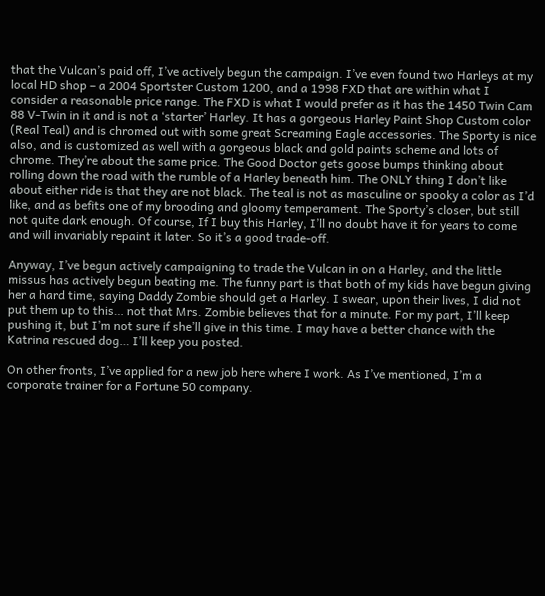that the Vulcan’s paid off, I’ve actively begun the campaign. I’ve even found two Harleys at my local HD shop – a 2004 Sportster Custom 1200, and a 1998 FXD that are within what I consider a reasonable price range. The FXD is what I would prefer as it has the 1450 Twin Cam 88 V-Twin in it and is not a ‘starter’ Harley. It has a gorgeous Harley Paint Shop Custom color (Real Teal) and is chromed out with some great Screaming Eagle accessories. The Sporty is nice also, and is customized as well with a gorgeous black and gold paints scheme and lots of chrome. They’re about the same price. The Good Doctor gets goose bumps thinking about rolling down the road with the rumble of a Harley beneath him. The ONLY thing I don’t like about either ride is that they are not black. The teal is not as masculine or spooky a color as I’d like, and as befits one of my brooding and gloomy temperament. The Sporty’s closer, but still not quite dark enough. Of course, If I buy this Harley, I’ll no doubt have it for years to come and will invariably repaint it later. So it’s a good trade-off.

Anyway, I’ve begun actively campaigning to trade the Vulcan in on a Harley, and the little missus has actively begun beating me. The funny part is that both of my kids have begun giving her a hard time, saying Daddy Zombie should get a Harley. I swear, upon their lives, I did not put them up to this… not that Mrs. Zombie believes that for a minute. For my part, I’ll keep pushing it, but I’m not sure if she’ll give in this time. I may have a better chance with the Katrina rescued dog… I’ll keep you posted.

On other fronts, I’ve applied for a new job here where I work. As I’ve mentioned, I’m a corporate trainer for a Fortune 50 company.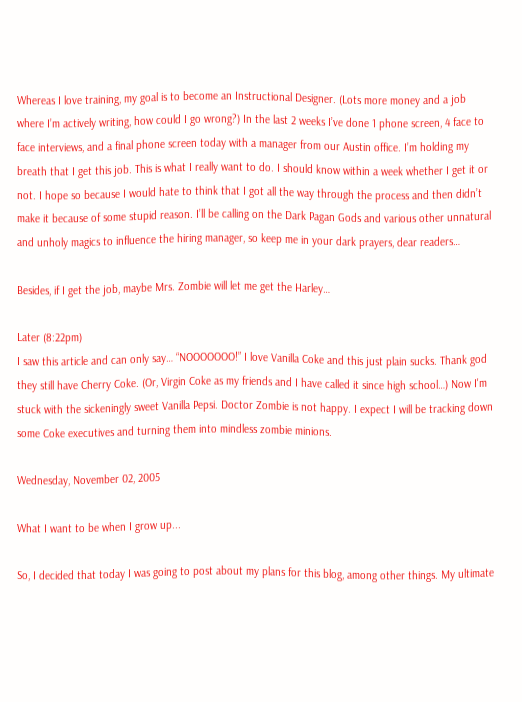Whereas I love training, my goal is to become an Instructional Designer. (Lots more money and a job where I’m actively writing, how could I go wrong?) In the last 2 weeks I’ve done 1 phone screen, 4 face to face interviews, and a final phone screen today with a manager from our Austin office. I’m holding my breath that I get this job. This is what I really want to do. I should know within a week whether I get it or not. I hope so because I would hate to think that I got all the way through the process and then didn’t make it because of some stupid reason. I’ll be calling on the Dark Pagan Gods and various other unnatural and unholy magics to influence the hiring manager, so keep me in your dark prayers, dear readers…

Besides, if I get the job, maybe Mrs. Zombie will let me get the Harley…

Later (8:22pm)
I saw this article and can only say… “NOOOOOOO!” I love Vanilla Coke and this just plain sucks. Thank god they still have Cherry Coke. (Or, Virgin Coke as my friends and I have called it since high school…) Now I'm stuck with the sickeningly sweet Vanilla Pepsi. Doctor Zombie is not happy. I expect I will be tracking down some Coke executives and turning them into mindless zombie minions.

Wednesday, November 02, 2005

What I want to be when I grow up...

So, I decided that today I was going to post about my plans for this blog, among other things. My ultimate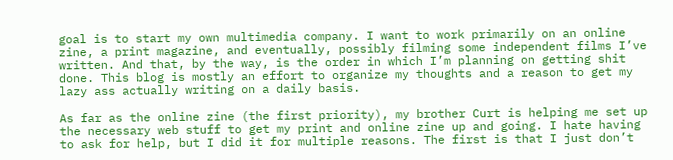goal is to start my own multimedia company. I want to work primarily on an online zine, a print magazine, and eventually, possibly filming some independent films I’ve written. And that, by the way, is the order in which I’m planning on getting shit done. This blog is mostly an effort to organize my thoughts and a reason to get my lazy ass actually writing on a daily basis.

As far as the online zine (the first priority), my brother Curt is helping me set up the necessary web stuff to get my print and online zine up and going. I hate having to ask for help, but I did it for multiple reasons. The first is that I just don’t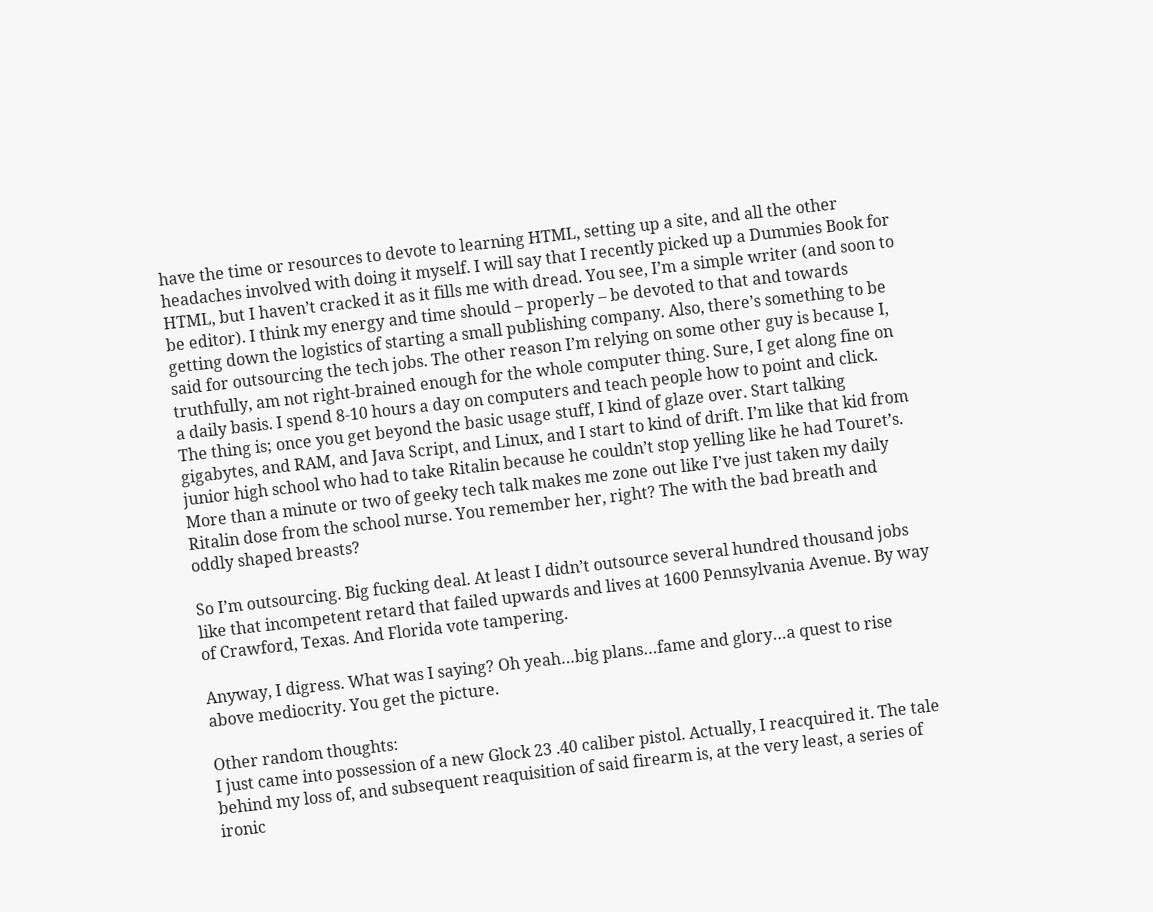have the time or resources to devote to learning HTML, setting up a site, and all the other headaches involved with doing it myself. I will say that I recently picked up a Dummies Book for HTML, but I haven’t cracked it as it fills me with dread. You see, I’m a simple writer (and soon to be editor). I think my energy and time should – properly – be devoted to that and towards getting down the logistics of starting a small publishing company. Also, there’s something to be said for outsourcing the tech jobs. The other reason I’m relying on some other guy is because I, truthfully, am not right-brained enough for the whole computer thing. Sure, I get along fine on a daily basis. I spend 8-10 hours a day on computers and teach people how to point and click. The thing is; once you get beyond the basic usage stuff, I kind of glaze over. Start talking gigabytes, and RAM, and Java Script, and Linux, and I start to kind of drift. I’m like that kid from junior high school who had to take Ritalin because he couldn’t stop yelling like he had Touret’s. More than a minute or two of geeky tech talk makes me zone out like I’ve just taken my daily Ritalin dose from the school nurse. You remember her, right? The with the bad breath and oddly shaped breasts?

So I’m outsourcing. Big fucking deal. At least I didn’t outsource several hundred thousand jobs like that incompetent retard that failed upwards and lives at 1600 Pennsylvania Avenue. By way of Crawford, Texas. And Florida vote tampering.

Anyway, I digress. What was I saying? Oh yeah…big plans…fame and glory…a quest to rise above mediocrity. You get the picture.

Other random thoughts:
I just came into possession of a new Glock 23 .40 caliber pistol. Actually, I reacquired it. The tale behind my loss of, and subsequent reaquisition of said firearm is, at the very least, a series of ironic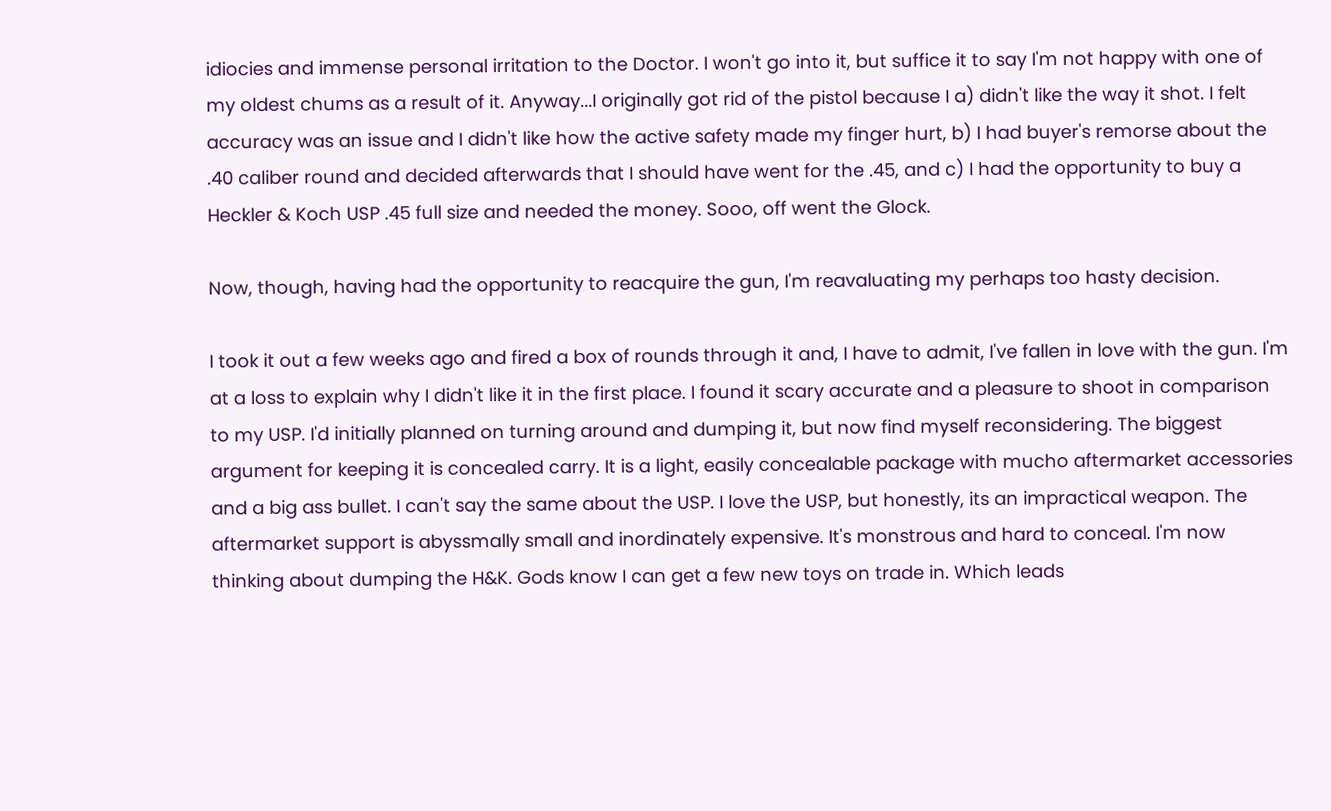idiocies and immense personal irritation to the Doctor. I won't go into it, but suffice it to say I'm not happy with one of my oldest chums as a result of it. Anyway...I originally got rid of the pistol because I a) didn't like the way it shot. I felt accuracy was an issue and I didn't like how the active safety made my finger hurt, b) I had buyer's remorse about the .40 caliber round and decided afterwards that I should have went for the .45, and c) I had the opportunity to buy a Heckler & Koch USP .45 full size and needed the money. Sooo, off went the Glock.

Now, though, having had the opportunity to reacquire the gun, I'm reavaluating my perhaps too hasty decision.

I took it out a few weeks ago and fired a box of rounds through it and, I have to admit, I've fallen in love with the gun. I'm at a loss to explain why I didn't like it in the first place. I found it scary accurate and a pleasure to shoot in comparison to my USP. I'd initially planned on turning around and dumping it, but now find myself reconsidering. The biggest argument for keeping it is concealed carry. It is a light, easily concealable package with mucho aftermarket accessories and a big ass bullet. I can't say the same about the USP. I love the USP, but honestly, its an impractical weapon. The aftermarket support is abyssmally small and inordinately expensive. It's monstrous and hard to conceal. I'm now thinking about dumping the H&K. Gods know I can get a few new toys on trade in. Which leads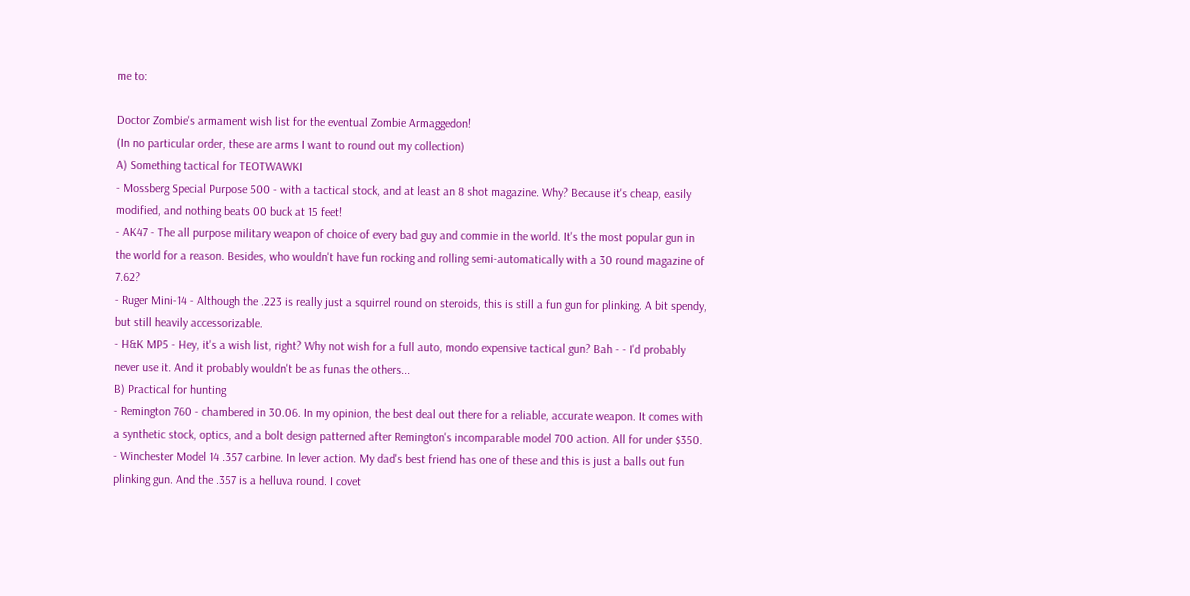me to:

Doctor Zombie's armament wish list for the eventual Zombie Armaggedon!
(In no particular order, these are arms I want to round out my collection)
A) Something tactical for TEOTWAWKI
- Mossberg Special Purpose 500 - with a tactical stock, and at least an 8 shot magazine. Why? Because it's cheap, easily modified, and nothing beats 00 buck at 15 feet!
- AK47 - The all purpose military weapon of choice of every bad guy and commie in the world. It's the most popular gun in the world for a reason. Besides, who wouldn't have fun rocking and rolling semi-automatically with a 30 round magazine of 7.62?
- Ruger Mini-14 - Although the .223 is really just a squirrel round on steroids, this is still a fun gun for plinking. A bit spendy, but still heavily accessorizable.
- H&K MP5 - Hey, it's a wish list, right? Why not wish for a full auto, mondo expensive tactical gun? Bah - - I'd probably never use it. And it probably wouldn't be as funas the others...
B) Practical for hunting
- Remington 760 - chambered in 30.06. In my opinion, the best deal out there for a reliable, accurate weapon. It comes with a synthetic stock, optics, and a bolt design patterned after Remington's incomparable model 700 action. All for under $350.
- Winchester Model 14 .357 carbine. In lever action. My dad's best friend has one of these and this is just a balls out fun plinking gun. And the .357 is a helluva round. I covet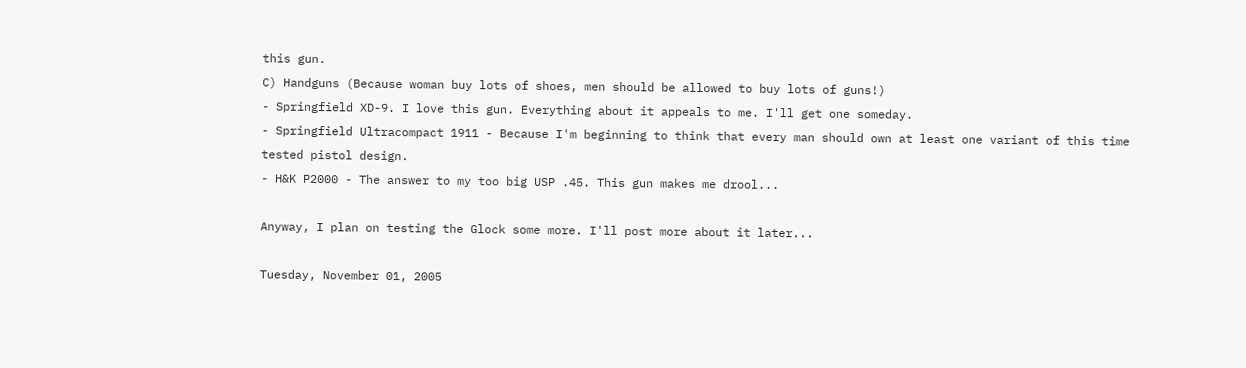this gun.
C) Handguns (Because woman buy lots of shoes, men should be allowed to buy lots of guns!)
- Springfield XD-9. I love this gun. Everything about it appeals to me. I'll get one someday.
- Springfield Ultracompact 1911 - Because I'm beginning to think that every man should own at least one variant of this time tested pistol design.
- H&K P2000 - The answer to my too big USP .45. This gun makes me drool...

Anyway, I plan on testing the Glock some more. I'll post more about it later...

Tuesday, November 01, 2005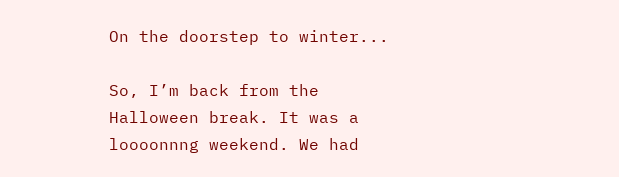On the doorstep to winter...

So, I’m back from the Halloween break. It was a loooonnng weekend. We had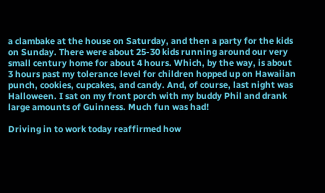a clambake at the house on Saturday, and then a party for the kids on Sunday. There were about 25-30 kids running around our very small century home for about 4 hours. Which, by the way, is about 3 hours past my tolerance level for children hopped up on Hawaiian punch, cookies, cupcakes, and candy. And, of course, last night was Halloween. I sat on my front porch with my buddy Phil and drank large amounts of Guinness. Much fun was had!

Driving in to work today reaffirmed how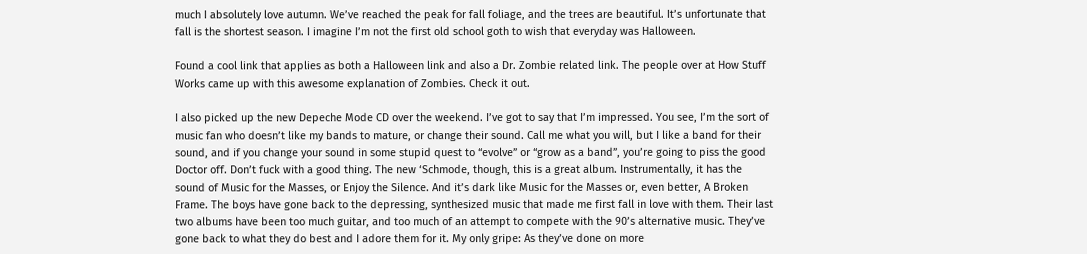much I absolutely love autumn. We’ve reached the peak for fall foliage, and the trees are beautiful. It’s unfortunate that fall is the shortest season. I imagine I’m not the first old school goth to wish that everyday was Halloween.

Found a cool link that applies as both a Halloween link and also a Dr. Zombie related link. The people over at How Stuff Works came up with this awesome explanation of Zombies. Check it out.

I also picked up the new Depeche Mode CD over the weekend. I’ve got to say that I’m impressed. You see, I’m the sort of music fan who doesn’t like my bands to mature, or change their sound. Call me what you will, but I like a band for their sound, and if you change your sound in some stupid quest to “evolve” or “grow as a band”, you’re going to piss the good Doctor off. Don’t fuck with a good thing. The new ‘Schmode, though, this is a great album. Instrumentally, it has the sound of Music for the Masses, or Enjoy the Silence. And it’s dark like Music for the Masses or, even better, A Broken Frame. The boys have gone back to the depressing, synthesized music that made me first fall in love with them. Their last two albums have been too much guitar, and too much of an attempt to compete with the 90’s alternative music. They’ve gone back to what they do best and I adore them for it. My only gripe: As they’ve done on more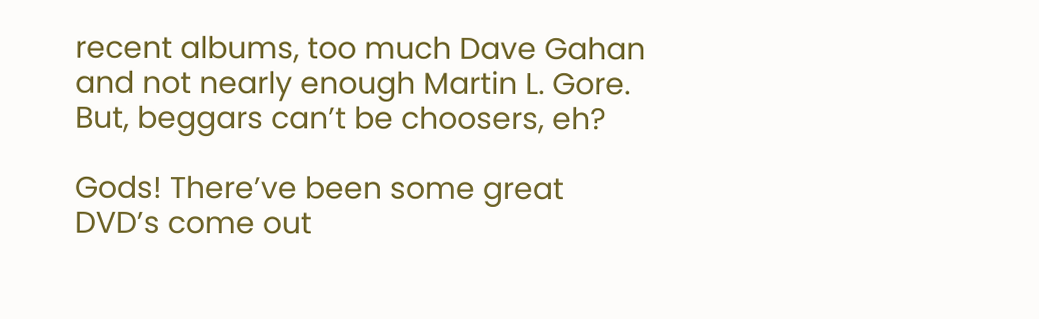recent albums, too much Dave Gahan and not nearly enough Martin L. Gore. But, beggars can’t be choosers, eh?

Gods! There’ve been some great DVD’s come out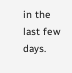in the last few days.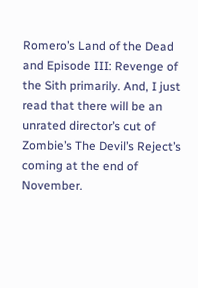Romero’s Land of the Dead and Episode III: Revenge of the Sith primarily. And, I just read that there will be an unrated director’s cut of Zombie’s The Devil’s Reject’s coming at the end of November.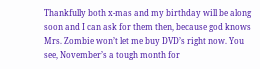Thankfully both x-mas and my birthday will be along soon and I can ask for them then, because god knows Mrs. Zombie won’t let me buy DVD’s right now. You see, November’s a tough month for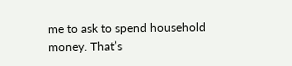me to ask to spend household money. That’s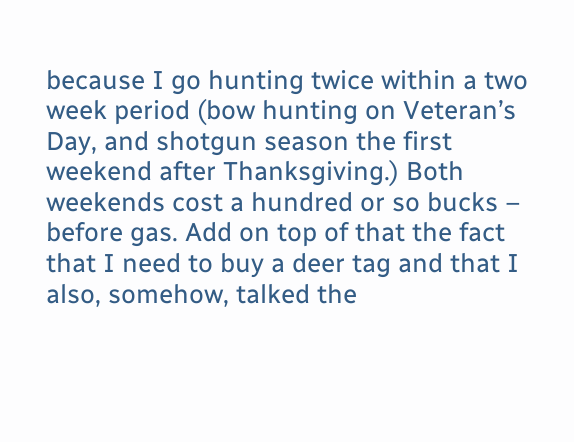because I go hunting twice within a two week period (bow hunting on Veteran’s Day, and shotgun season the first weekend after Thanksgiving.) Both weekends cost a hundred or so bucks – before gas. Add on top of that the fact that I need to buy a deer tag and that I also, somehow, talked the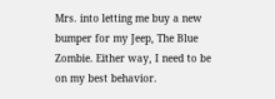Mrs. into letting me buy a new bumper for my Jeep, The Blue Zombie. Either way, I need to be on my best behavior.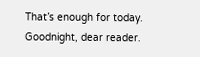That’s enough for today. Goodnight, dear reader.